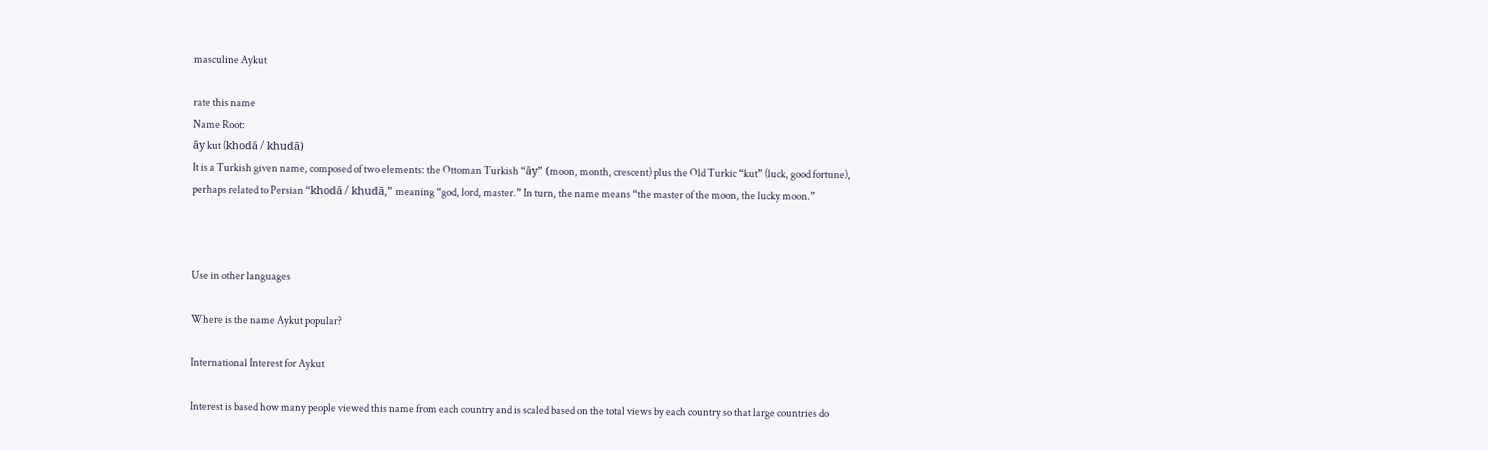masculine Aykut

rate this name
Name Root:
āy kut (khodā / khudā)
It is a Turkish given name, composed of two elements: the Ottoman Turkish “āy” (moon, month, crescent) plus the Old Turkic “kut” (luck, good fortune), perhaps related to Persian “khodā / khudā,” meaning “god, lord, master.” In turn, the name means “the master of the moon, the lucky moon.”



Use in other languages

Where is the name Aykut popular?

International Interest for Aykut

Interest is based how many people viewed this name from each country and is scaled based on the total views by each country so that large countries do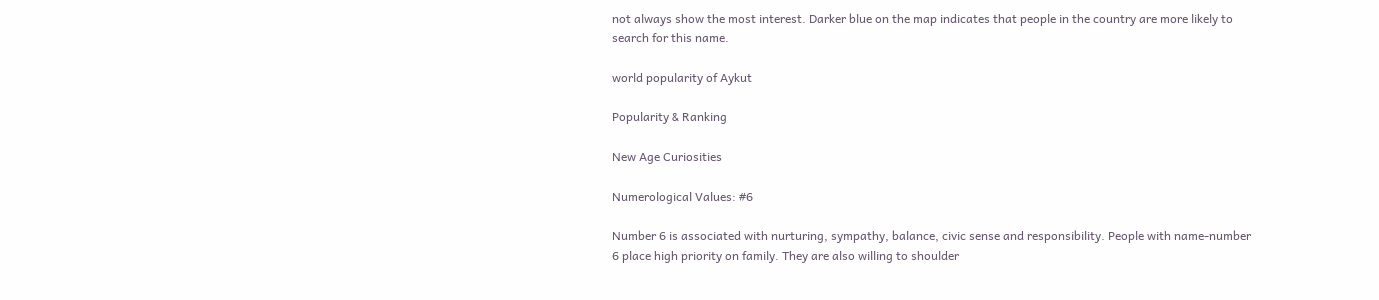not always show the most interest. Darker blue on the map indicates that people in the country are more likely to search for this name.

world popularity of Aykut

Popularity & Ranking

New Age Curiosities

Numerological Values: #6

Number 6 is associated with nurturing, sympathy, balance, civic sense and responsibility. People with name-number 6 place high priority on family. They are also willing to shoulder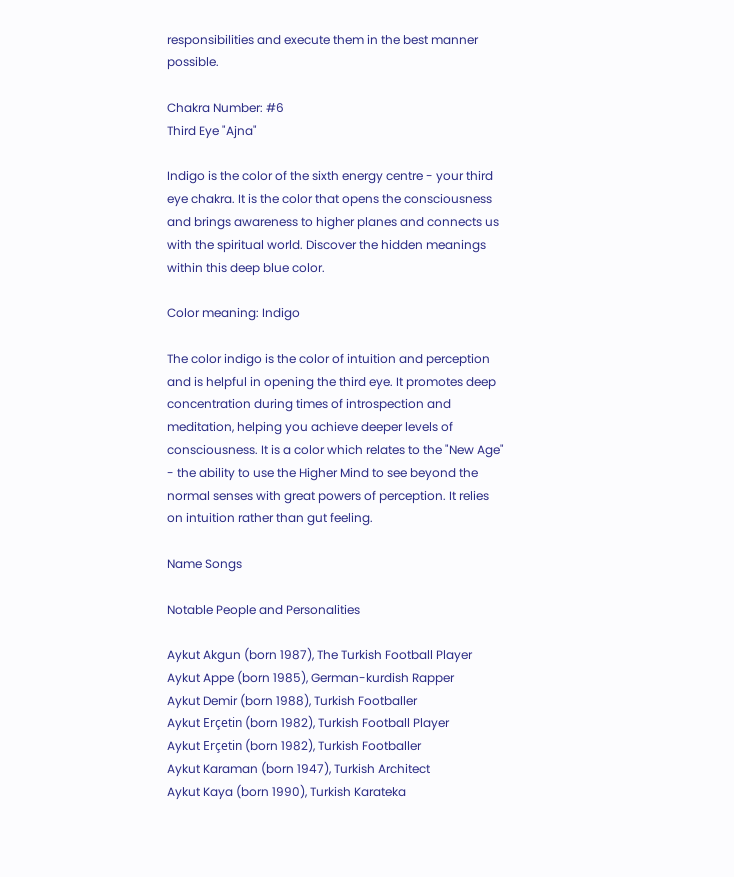responsibilities and execute them in the best manner possible.

Chakra Number: #6
Third Eye "Ajna"

Indigo is the color of the sixth energy centre - your third eye chakra. It is the color that opens the consciousness and brings awareness to higher planes and connects us with the spiritual world. Discover the hidden meanings within this deep blue color.

Color meaning: Indigo

The color indigo is the color of intuition and perception and is helpful in opening the third eye. It promotes deep concentration during times of introspection and meditation, helping you achieve deeper levels of consciousness. It is a color which relates to the "New Age" - the ability to use the Higher Mind to see beyond the normal senses with great powers of perception. It relies on intuition rather than gut feeling.

Name Songs

Notable People and Personalities

Aykut Akgun (born 1987), The Turkish Football Player
Aykut Appe (born 1985), German-kurdish Rapper
Aykut Demir (born 1988), Turkish Footballer
Aykut Erçetin (born 1982), Turkish Football Player
Aykut Erçetin (born 1982), Turkish Footballer
Aykut Karaman (born 1947), Turkish Architect
Aykut Kaya (born 1990), Turkish Karateka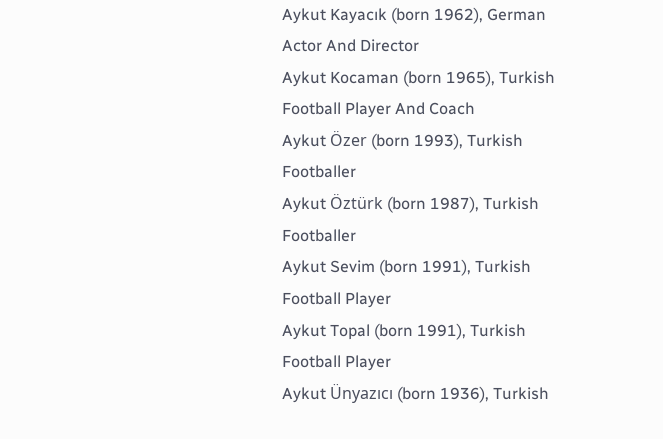Aykut Kayacık (born 1962), German Actor And Director
Aykut Kocaman (born 1965), Turkish Football Player And Coach
Aykut Özer (born 1993), Turkish Footballer
Aykut Öztürk (born 1987), Turkish Footballer
Aykut Sevim (born 1991), Turkish Football Player
Aykut Topal (born 1991), Turkish Football Player
Aykut Ünyazıcı (born 1936), Turkish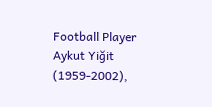Football Player
Aykut Yiğit (1959-2002),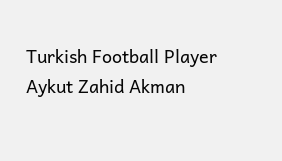Turkish Football Player
Aykut Zahid Akman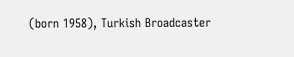(born 1958), Turkish Broadcaster